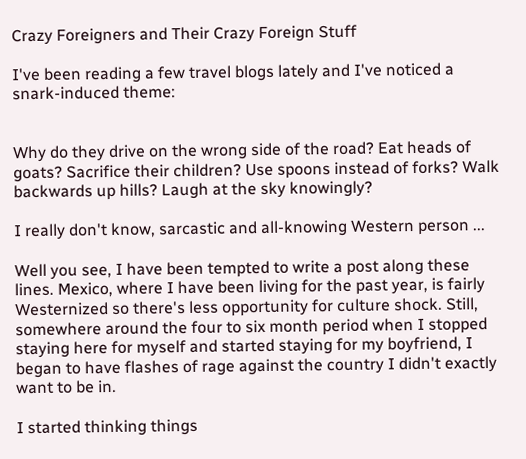Crazy Foreigners and Their Crazy Foreign Stuff

I've been reading a few travel blogs lately and I've noticed a snark-induced theme:


Why do they drive on the wrong side of the road? Eat heads of goats? Sacrifice their children? Use spoons instead of forks? Walk backwards up hills? Laugh at the sky knowingly?

I really don't know, sarcastic and all-knowing Western person ...

Well you see, I have been tempted to write a post along these lines. Mexico, where I have been living for the past year, is fairly Westernized so there's less opportunity for culture shock. Still, somewhere around the four to six month period when I stopped staying here for myself and started staying for my boyfriend, I began to have flashes of rage against the country I didn't exactly want to be in.

I started thinking things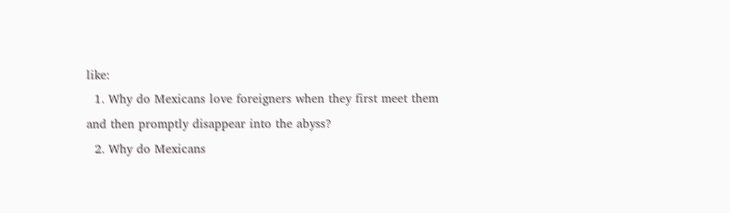like:
  1. Why do Mexicans love foreigners when they first meet them and then promptly disappear into the abyss?
  2. Why do Mexicans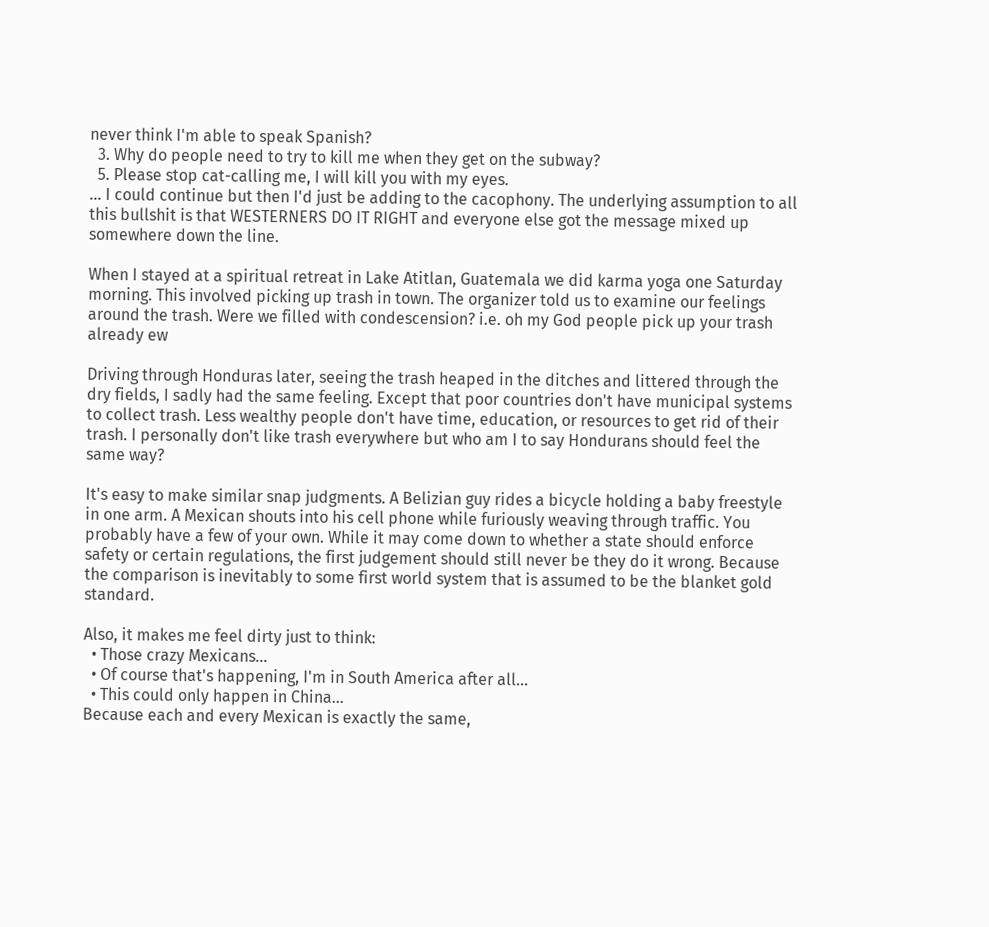never think I'm able to speak Spanish?
  3. Why do people need to try to kill me when they get on the subway?
  5. Please stop cat-calling me, I will kill you with my eyes.
... I could continue but then I'd just be adding to the cacophony. The underlying assumption to all this bullshit is that WESTERNERS DO IT RIGHT and everyone else got the message mixed up somewhere down the line.

When I stayed at a spiritual retreat in Lake Atitlan, Guatemala we did karma yoga one Saturday morning. This involved picking up trash in town. The organizer told us to examine our feelings around the trash. Were we filled with condescension? i.e. oh my God people pick up your trash already ew

Driving through Honduras later, seeing the trash heaped in the ditches and littered through the dry fields, I sadly had the same feeling. Except that poor countries don't have municipal systems to collect trash. Less wealthy people don't have time, education, or resources to get rid of their trash. I personally don't like trash everywhere but who am I to say Hondurans should feel the same way?

It's easy to make similar snap judgments. A Belizian guy rides a bicycle holding a baby freestyle in one arm. A Mexican shouts into his cell phone while furiously weaving through traffic. You probably have a few of your own. While it may come down to whether a state should enforce safety or certain regulations, the first judgement should still never be they do it wrong. Because the comparison is inevitably to some first world system that is assumed to be the blanket gold standard.

Also, it makes me feel dirty just to think:
  • Those crazy Mexicans...
  • Of course that's happening, I'm in South America after all...
  • This could only happen in China...
Because each and every Mexican is exactly the same,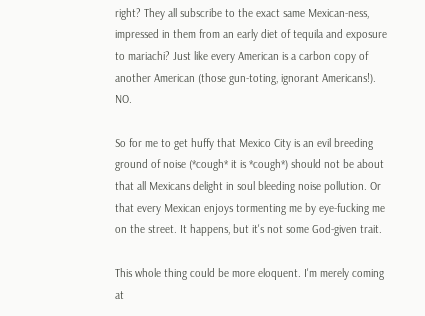right? They all subscribe to the exact same Mexican-ness, impressed in them from an early diet of tequila and exposure to mariachi? Just like every American is a carbon copy of another American (those gun-toting, ignorant Americans!). NO.

So for me to get huffy that Mexico City is an evil breeding ground of noise (*cough* it is *cough*) should not be about that all Mexicans delight in soul bleeding noise pollution. Or that every Mexican enjoys tormenting me by eye-fucking me on the street. It happens, but it's not some God-given trait.

This whole thing could be more eloquent. I'm merely coming at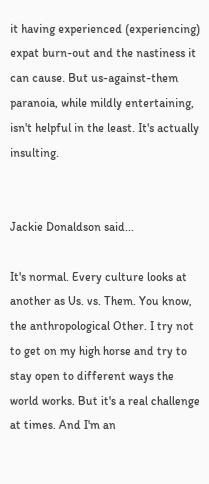it having experienced (experiencing) expat burn-out and the nastiness it can cause. But us-against-them paranoia, while mildly entertaining, isn't helpful in the least. It's actually insulting.


Jackie Donaldson said...

It's normal. Every culture looks at another as Us. vs. Them. You know, the anthropological Other. I try not to get on my high horse and try to stay open to different ways the world works. But it's a real challenge at times. And I'm an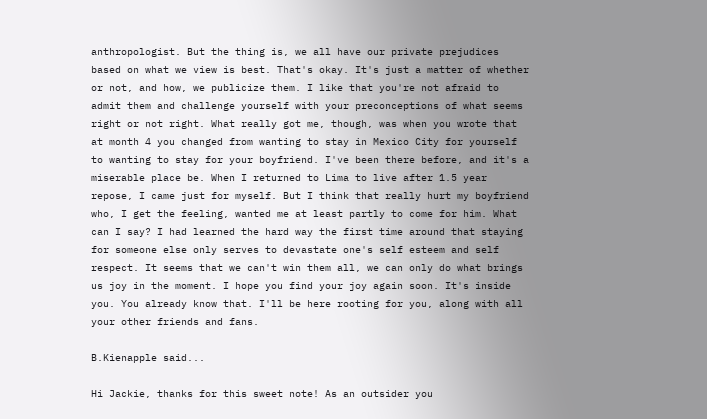anthropologist. But the thing is, we all have our private prejudices based on what we view is best. That's okay. It's just a matter of whether or not, and how, we publicize them. I like that you're not afraid to admit them and challenge yourself with your preconceptions of what seems right or not right. What really got me, though, was when you wrote that at month 4 you changed from wanting to stay in Mexico City for yourself to wanting to stay for your boyfriend. I've been there before, and it's a miserable place be. When I returned to Lima to live after 1.5 year repose, I came just for myself. But I think that really hurt my boyfriend who, I get the feeling, wanted me at least partly to come for him. What can I say? I had learned the hard way the first time around that staying for someone else only serves to devastate one's self esteem and self respect. It seems that we can't win them all, we can only do what brings us joy in the moment. I hope you find your joy again soon. It's inside you. You already know that. I'll be here rooting for you, along with all your other friends and fans.

B.Kienapple said...

Hi Jackie, thanks for this sweet note! As an outsider you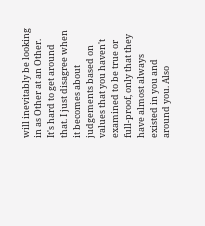will inevitably be looking in as Other at an Other. It's hard to get around that. I just disagree when it becomes about judgements based on values that you haven't examined to be true or full-proof, only that they have almost always existed in you and around you. Also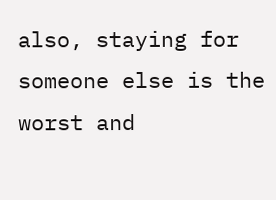also, staying for someone else is the worst and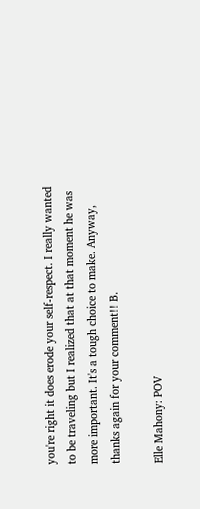you're right it does erode your self-respect. I really wanted to be traveling but I realized that at that moment he was more important. It's a tough choice to make. Anyway, thanks again for your comment!! B.

Elle Mahony: POV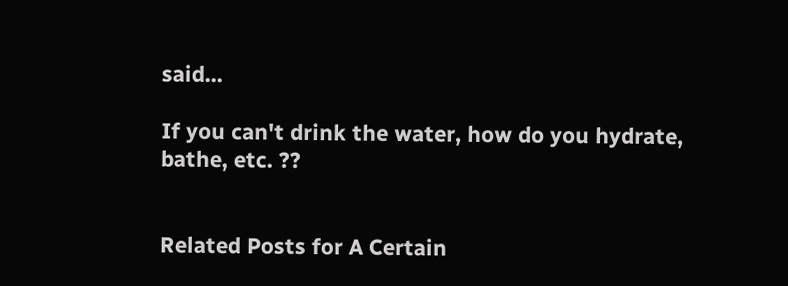said...

If you can't drink the water, how do you hydrate, bathe, etc. ??


Related Posts for A Certain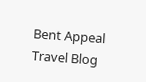Bent Appeal Travel Blog